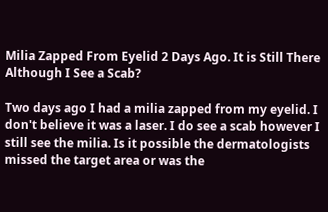Milia Zapped From Eyelid 2 Days Ago. It is Still There Although I See a Scab?

Two days ago I had a milia zapped from my eyelid. I don't believe it was a laser. I do see a scab however I still see the milia. Is it possible the dermatologists missed the target area or was the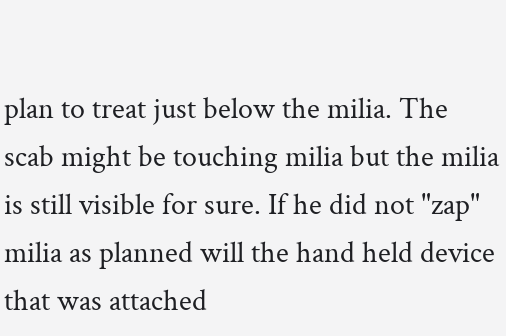plan to treat just below the milia. The scab might be touching milia but the milia is still visible for sure. If he did not "zap" milia as planned will the hand held device that was attached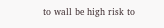to wall be high risk to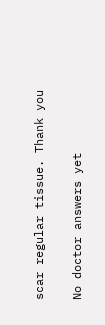scar regular tissue. Thank you

No doctor answers yet